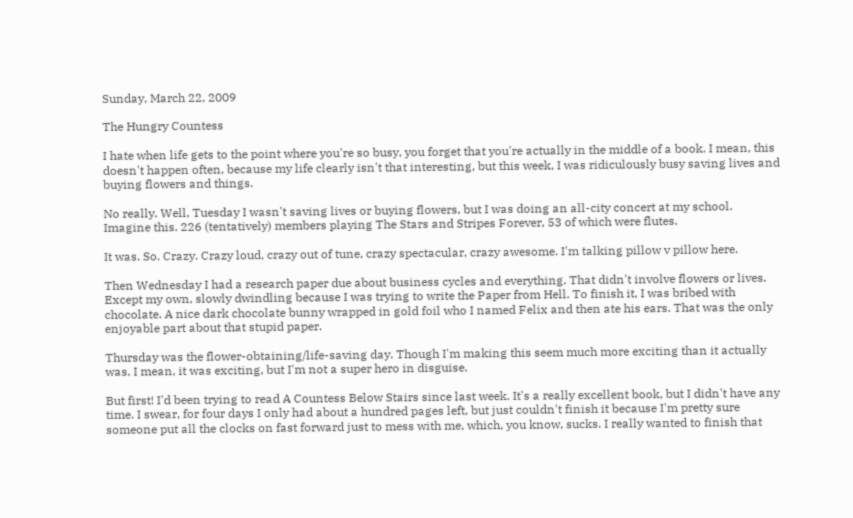Sunday, March 22, 2009

The Hungry Countess

I hate when life gets to the point where you're so busy, you forget that you're actually in the middle of a book. I mean, this doesn't happen often, because my life clearly isn't that interesting, but this week, I was ridiculously busy saving lives and buying flowers and things.

No really. Well, Tuesday I wasn't saving lives or buying flowers, but I was doing an all-city concert at my school. Imagine this. 226 (tentatively) members playing The Stars and Stripes Forever, 53 of which were flutes.

It was. So. Crazy. Crazy loud, crazy out of tune, crazy spectacular, crazy awesome. I'm talking pillow v pillow here.

Then Wednesday I had a research paper due about business cycles and everything. That didn't involve flowers or lives. Except my own, slowly dwindling because I was trying to write the Paper from Hell. To finish it, I was bribed with chocolate. A nice dark chocolate bunny wrapped in gold foil who I named Felix and then ate his ears. That was the only enjoyable part about that stupid paper.

Thursday was the flower-obtaining/life-saving day. Though I'm making this seem much more exciting than it actually was. I mean, it was exciting, but I'm not a super hero in disguise.

But first! I'd been trying to read A Countess Below Stairs since last week. It's a really excellent book, but I didn't have any time. I swear, for four days I only had about a hundred pages left, but just couldn't finish it because I'm pretty sure someone put all the clocks on fast forward just to mess with me, which, you know, sucks. I really wanted to finish that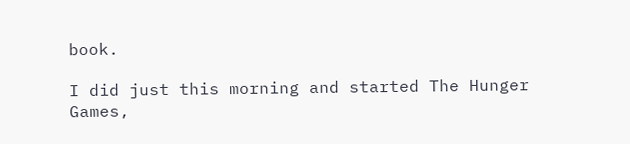book.

I did just this morning and started The Hunger Games,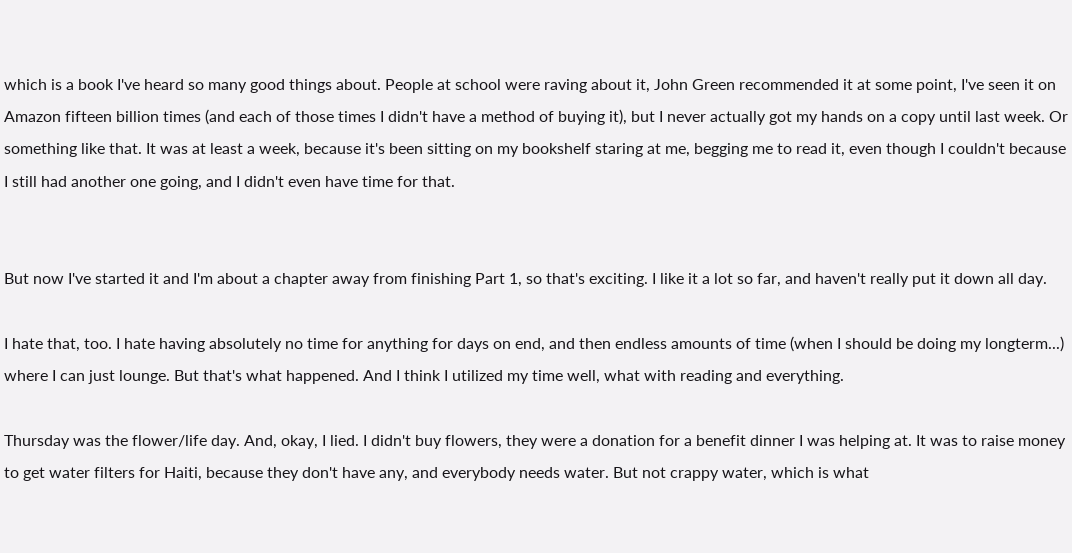which is a book I've heard so many good things about. People at school were raving about it, John Green recommended it at some point, I've seen it on Amazon fifteen billion times (and each of those times I didn't have a method of buying it), but I never actually got my hands on a copy until last week. Or something like that. It was at least a week, because it's been sitting on my bookshelf staring at me, begging me to read it, even though I couldn't because I still had another one going, and I didn't even have time for that.


But now I've started it and I'm about a chapter away from finishing Part 1, so that's exciting. I like it a lot so far, and haven't really put it down all day.

I hate that, too. I hate having absolutely no time for anything for days on end, and then endless amounts of time (when I should be doing my longterm...) where I can just lounge. But that's what happened. And I think I utilized my time well, what with reading and everything.

Thursday was the flower/life day. And, okay, I lied. I didn't buy flowers, they were a donation for a benefit dinner I was helping at. It was to raise money to get water filters for Haiti, because they don't have any, and everybody needs water. But not crappy water, which is what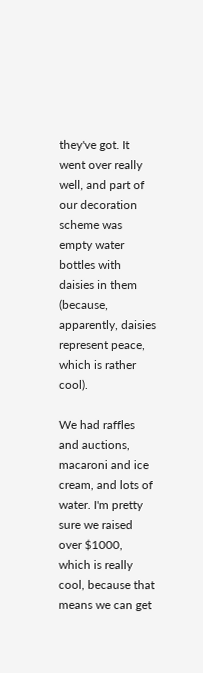they've got. It went over really well, and part of our decoration scheme was empty water bottles with daisies in them (because, apparently, daisies represent peace, which is rather cool).

We had raffles and auctions, macaroni and ice cream, and lots of water. I'm pretty sure we raised over $1000, which is really cool, because that means we can get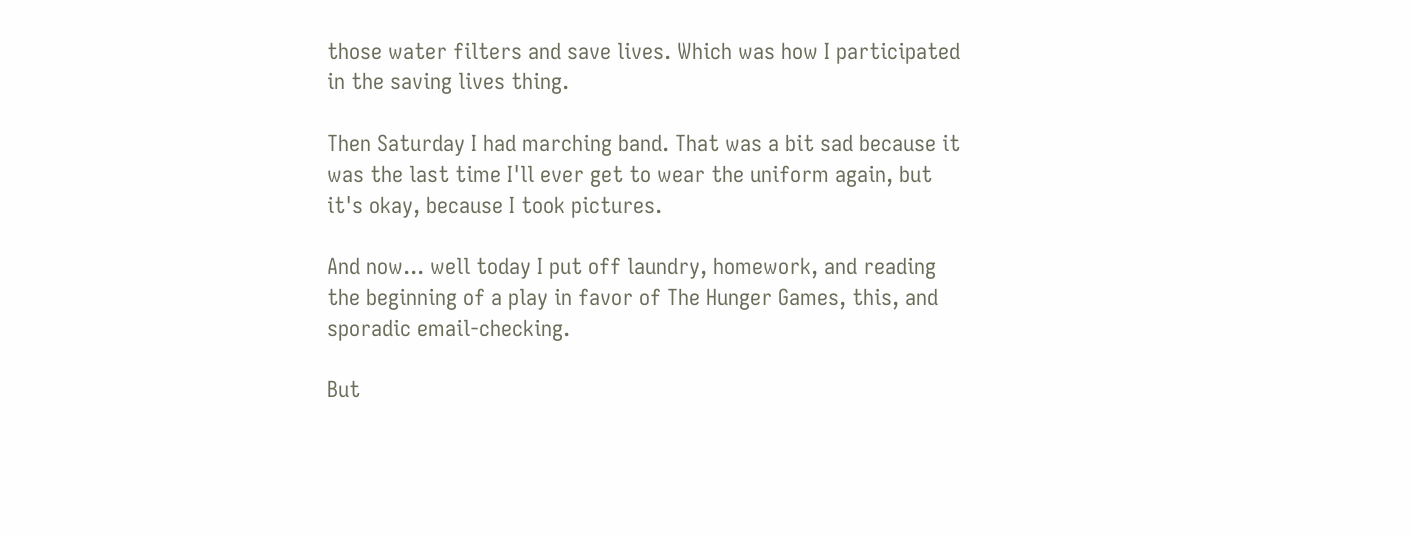those water filters and save lives. Which was how I participated in the saving lives thing.

Then Saturday I had marching band. That was a bit sad because it was the last time I'll ever get to wear the uniform again, but it's okay, because I took pictures.

And now... well today I put off laundry, homework, and reading the beginning of a play in favor of The Hunger Games, this, and sporadic email-checking.

But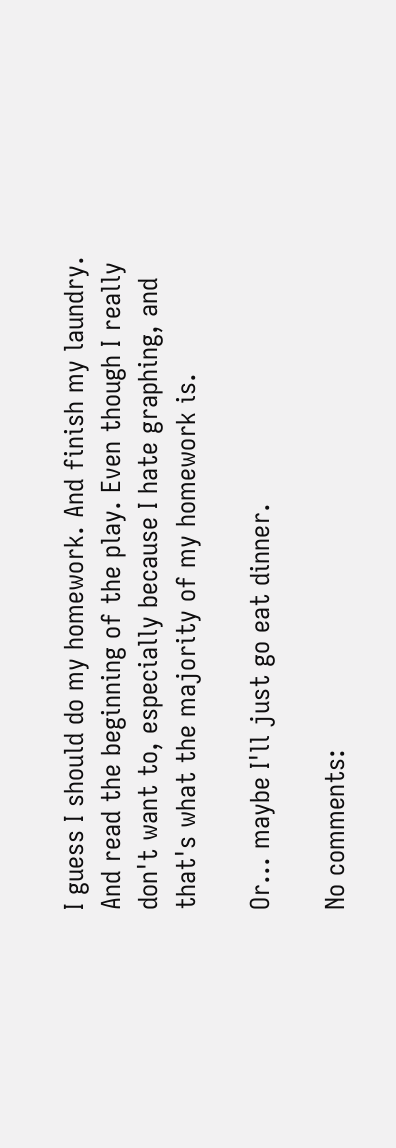I guess I should do my homework. And finish my laundry. And read the beginning of the play. Even though I really don't want to, especially because I hate graphing, and that's what the majority of my homework is.

Or... maybe I'll just go eat dinner.

No comments: